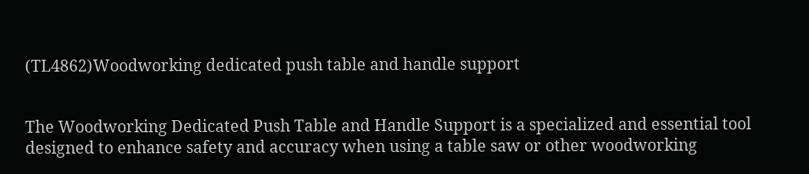(TL4862)Woodworking dedicated push table and handle support


The Woodworking Dedicated Push Table and Handle Support is a specialized and essential tool designed to enhance safety and accuracy when using a table saw or other woodworking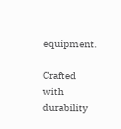equipment.

Crafted with durability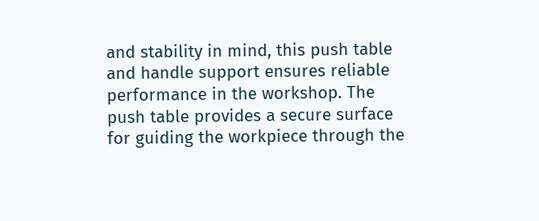and stability in mind, this push table and handle support ensures reliable performance in the workshop. The push table provides a secure surface for guiding the workpiece through the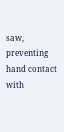saw, preventing hand contact with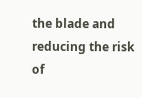the blade and reducing the risk of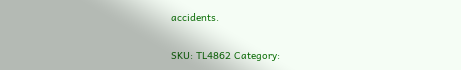accidents.

SKU: TL4862 Category: